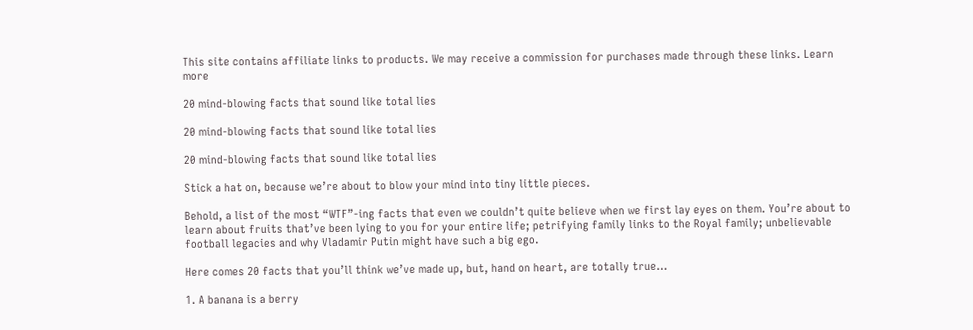This site contains affiliate links to products. We may receive a commission for purchases made through these links. Learn more

20 mind-blowing facts that sound like total lies

20 mind-blowing facts that sound like total lies

20 mind-blowing facts that sound like total lies

Stick a hat on, because we’re about to blow your mind into tiny little pieces.

Behold, a list of the most “WTF”-ing facts that even we couldn’t quite believe when we first lay eyes on them. You’re about to learn about fruits that’ve been lying to you for your entire life; petrifying family links to the Royal family; unbelievable football legacies and why Vladamir Putin might have such a big ego.

Here comes 20 facts that you’ll think we’ve made up, but, hand on heart, are totally true…

1. A banana is a berry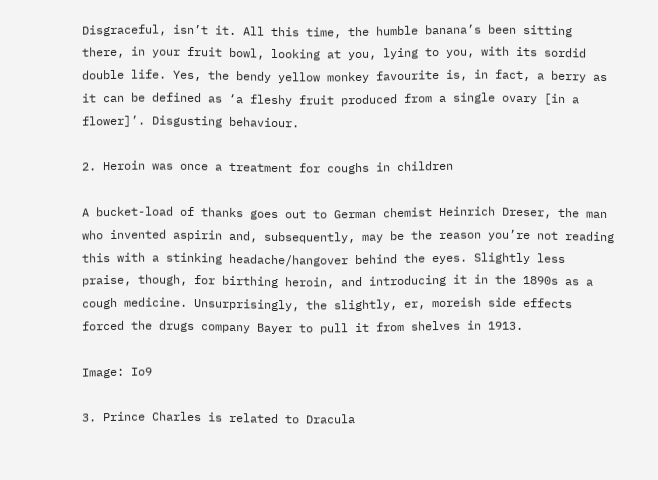Disgraceful, isn’t it. All this time, the humble banana’s been sitting there, in your fruit bowl, looking at you, lying to you, with its sordid double life. Yes, the bendy yellow monkey favourite is, in fact, a berry as it can be defined as ‘a fleshy fruit produced from a single ovary [in a flower]’. Disgusting behaviour.

2. Heroin was once a treatment for coughs in children

A bucket-load of thanks goes out to German chemist Heinrich Dreser, the man who invented aspirin and, subsequently, may be the reason you’re not reading this with a stinking headache/hangover behind the eyes. Slightly less praise, though, for birthing heroin, and introducing it in the 1890s as a cough medicine. Unsurprisingly, the slightly, er, moreish side effects forced the drugs company Bayer to pull it from shelves in 1913.

Image: Io9

3. Prince Charles is related to Dracula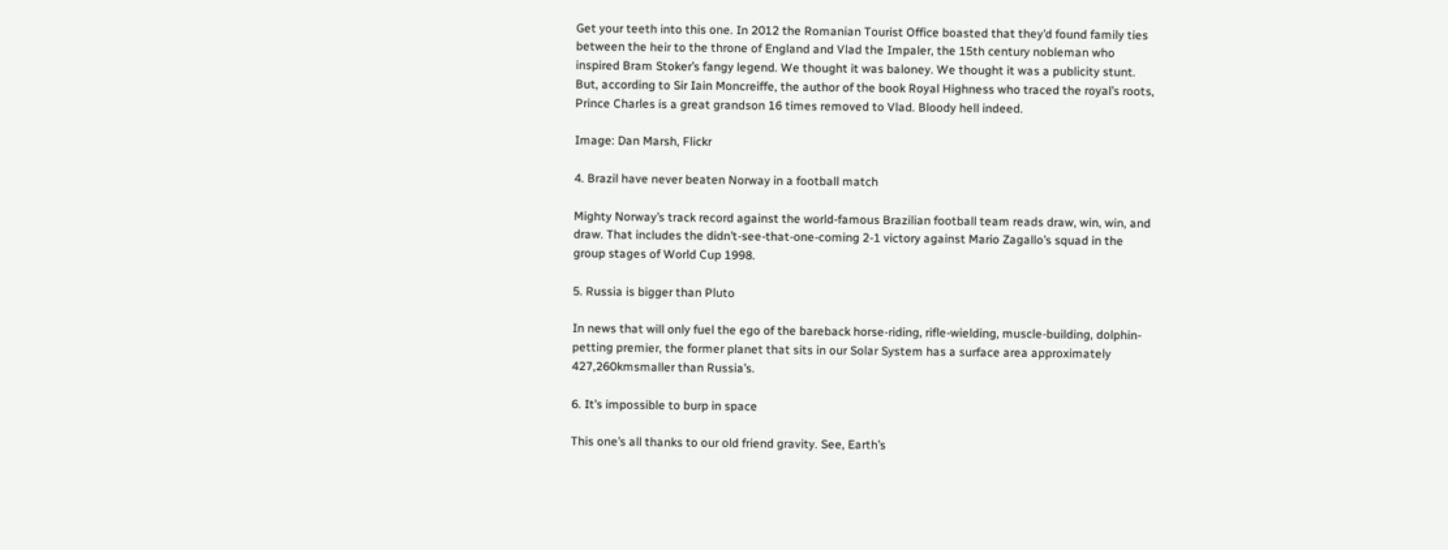Get your teeth into this one. In 2012 the Romanian Tourist Office boasted that they’d found family ties between the heir to the throne of England and Vlad the Impaler, the 15th century nobleman who inspired Bram Stoker’s fangy legend. We thought it was baloney. We thought it was a publicity stunt. But, according to Sir Iain Moncreiffe, the author of the book Royal Highness who traced the royal’s roots, Prince Charles is a great grandson 16 times removed to Vlad. Bloody hell indeed.

Image: Dan Marsh, Flickr

4. Brazil have never beaten Norway in a football match

Mighty Norway’s track record against the world-famous Brazilian football team reads draw, win, win, and draw. That includes the didn’t-see-that-one-coming 2-1 victory against Mario Zagallo’s squad in the group stages of World Cup 1998.

5. Russia is bigger than Pluto

In news that will only fuel the ego of the bareback horse-riding, rifle-wielding, muscle-building, dolphin-petting premier, the former planet that sits in our Solar System has a surface area approximately 427,260kmsmaller than Russia’s.

6. It’s impossible to burp in space

This one’s all thanks to our old friend gravity. See, Earth’s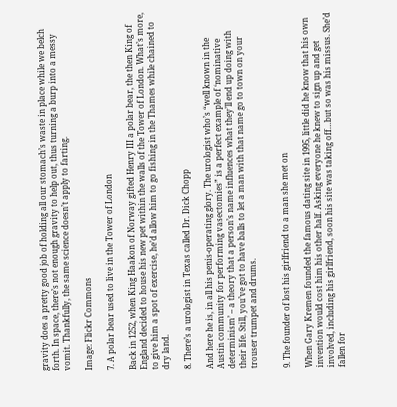gravity does a pretty good job of holding all our stomach’s waste in place while we belch forth. In space, there’s not enough gravity to help out, thus turning a burp into a messy vomit. Thankfully, the same science doesn’t apply to farting.

Image: Flickr Commons

7. A polar bear used to live in the Tower of London

Back in 1252, when King Haakon of Norway gifted Henry III a polar bear, the then King of England decided to house his new pet within the walls of the Tower of London. What’s more, to give him a spot of exercise, he’d allow him to go fishing in the Thames while chained to dry land.

8. There’s a urologist in Texas called Dr. Dick Chopp

And here he is, in all his penis-operating glory. The urologist who’s “well known in the Austin community for performing vasectomies” is a perfect example of ‘nominative determinism’ – a theory that a person’s name influences what they’ll end up doing with their life. Still, you’ve got to have balls to let a man with that name go to town on your trouser trumpet and drums.


9. The founder of lost his girlfriend to a man she met on

When Gary Kremen founded the famous dating site in 1995, little did he know that his own invention would cost him his other half. Asking everyone he knew to sign up and get involved, including his girlfriend, soon his site was taking off…but so was his missus. She’d fallen for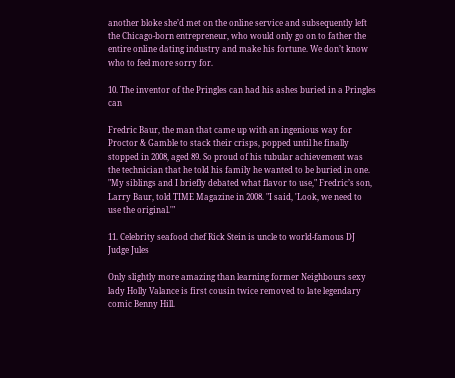another bloke she’d met on the online service and subsequently left the Chicago-born entrepreneur, who would only go on to father the entire online dating industry and make his fortune. We don’t know who to feel more sorry for.

10. The inventor of the Pringles can had his ashes buried in a Pringles can

Fredric Baur, the man that came up with an ingenious way for Proctor & Gamble to stack their crisps, popped until he finally stopped in 2008, aged 89. So proud of his tubular achievement was the technician that he told his family he wanted to be buried in one. "My siblings and I briefly debated what flavor to use," Fredric’s son, Larry Baur, told TIME Magazine in 2008. "I said, 'Look, we need to use the original.'"

11. Celebrity seafood chef Rick Stein is uncle to world-famous DJ Judge Jules

Only slightly more amazing than learning former Neighbours sexy lady Holly Valance is first cousin twice removed to late legendary comic Benny Hill.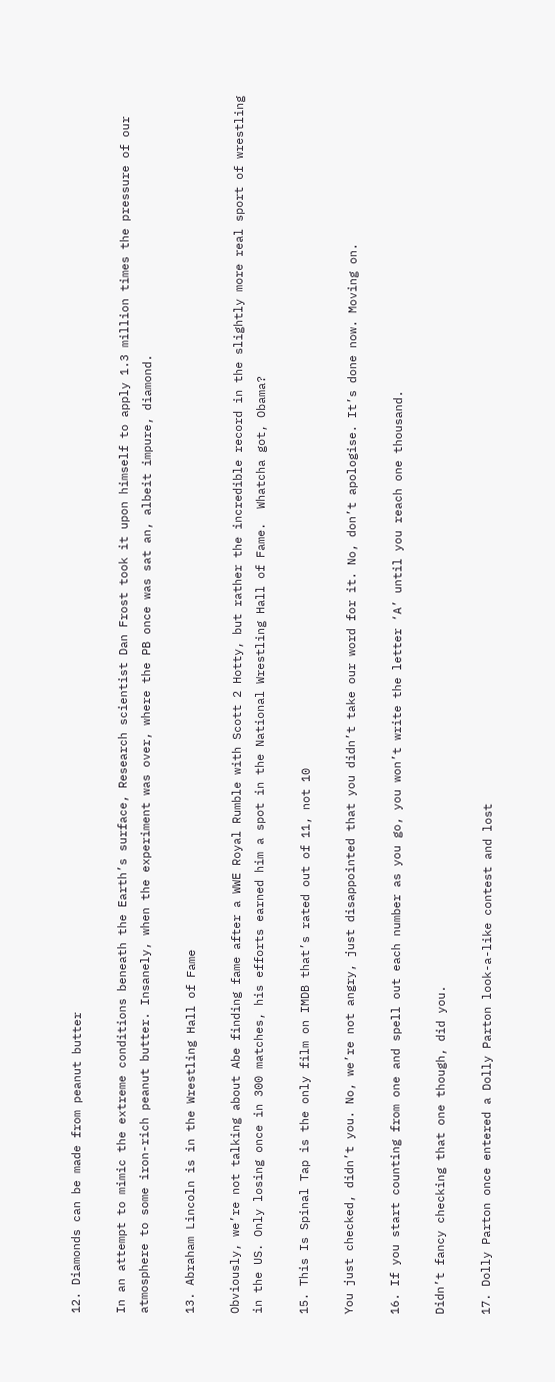12. Diamonds can be made from peanut butter

In an attempt to mimic the extreme conditions beneath the Earth’s surface, Research scientist Dan Frost took it upon himself to apply 1.3 million times the pressure of our atmosphere to some iron-rich peanut butter. Insanely, when the experiment was over, where the PB once was sat an, albeit impure, diamond.

13. Abraham Lincoln is in the Wrestling Hall of Fame

Obviously, we’re not talking about Abe finding fame after a WWE Royal Rumble with Scott 2 Hotty, but rather the incredible record in the slightly more real sport of wrestling in the US. Only losing once in 300 matches, his efforts earned him a spot in the National Wrestling Hall of Fame.  Whatcha got, Obama?

15. This Is Spinal Tap is the only film on IMDB that’s rated out of 11, not 10

You just checked, didn’t you. No, we’re not angry, just disappointed that you didn’t take our word for it. No, don’t apologise. It’s done now. Moving on.

16. If you start counting from one and spell out each number as you go, you won’t write the letter ‘A’ until you reach one thousand.

Didn’t fancy checking that one though, did you.

17. Dolly Parton once entered a Dolly Parton look-a-like contest and lost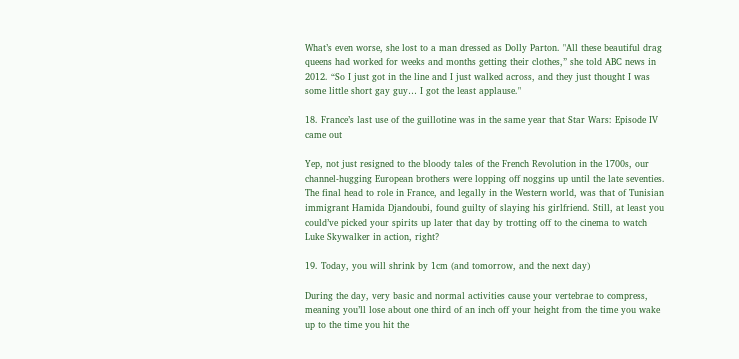What’s even worse, she lost to a man dressed as Dolly Parton. "All these beautiful drag queens had worked for weeks and months getting their clothes,” she told ABC news in 2012. “So I just got in the line and I just walked across, and they just thought I was some little short gay guy… I got the least applause."

18. France’s last use of the guillotine was in the same year that Star Wars: Episode IV came out

Yep, not just resigned to the bloody tales of the French Revolution in the 1700s, our channel-hugging European brothers were lopping off noggins up until the late seventies. The final head to role in France, and legally in the Western world, was that of Tunisian immigrant Hamida Djandoubi, found guilty of slaying his girlfriend. Still, at least you could’ve picked your spirits up later that day by trotting off to the cinema to watch Luke Skywalker in action, right?

19. Today, you will shrink by 1cm (and tomorrow, and the next day)

During the day, very basic and normal activities cause your vertebrae to compress, meaning you’ll lose about one third of an inch off your height from the time you wake up to the time you hit the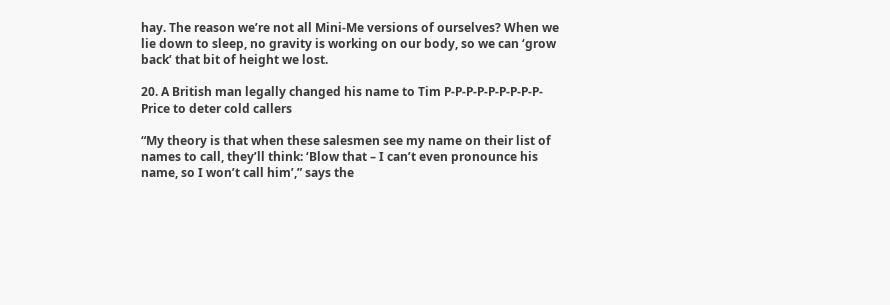hay. The reason we’re not all Mini-Me versions of ourselves? When we lie down to sleep, no gravity is working on our body, so we can ‘grow back’ that bit of height we lost.

20. A British man legally changed his name to Tim P-P-P-P-P-P-P-P-P-Price to deter cold callers

“My theory is that when these salesmen see my name on their list of names to call, they’ll think: ‘Blow that – I can’t even pronounce his name, so I won’t call him’,” says the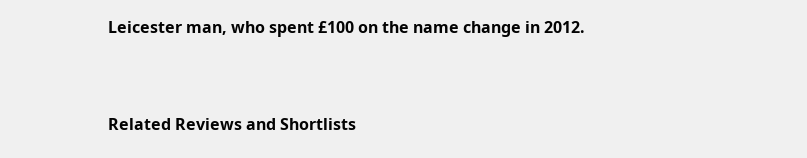Leicester man, who spent £100 on the name change in 2012.


Related Reviews and Shortlists